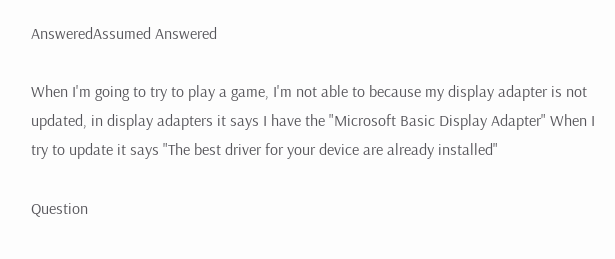AnsweredAssumed Answered

When I'm going to try to play a game, I'm not able to because my display adapter is not updated, in display adapters it says I have the "Microsoft Basic Display Adapter" When I try to update it says "The best driver for your device are already installed"

Question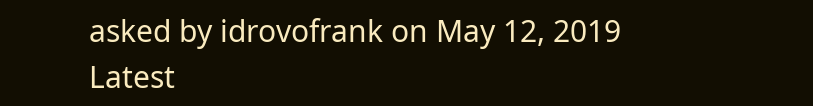asked by idrovofrank on May 12, 2019
Latest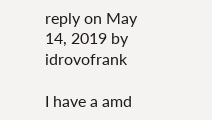reply on May 14, 2019 by idrovofrank

I have a amd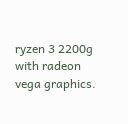ryzen 3 2200g with radeon vega graphics.